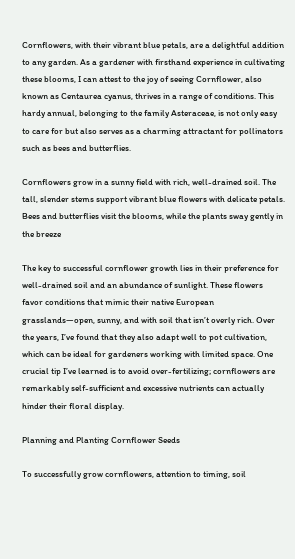Cornflowers, with their vibrant blue petals, are a delightful addition to any garden. As a gardener with firsthand experience in cultivating these blooms, I can attest to the joy of seeing Cornflower, also known as Centaurea cyanus, thrives in a range of conditions. This hardy annual, belonging to the family Asteraceae, is not only easy to care for but also serves as a charming attractant for pollinators such as bees and butterflies.

Cornflowers grow in a sunny field with rich, well-drained soil. The tall, slender stems support vibrant blue flowers with delicate petals. Bees and butterflies visit the blooms, while the plants sway gently in the breeze

The key to successful cornflower growth lies in their preference for well-drained soil and an abundance of sunlight. These flowers favor conditions that mimic their native European grasslands—open, sunny, and with soil that isn’t overly rich. Over the years, I’ve found that they also adapt well to pot cultivation, which can be ideal for gardeners working with limited space. One crucial tip I’ve learned is to avoid over-fertilizing; cornflowers are remarkably self-sufficient and excessive nutrients can actually hinder their floral display.

Planning and Planting Cornflower Seeds

To successfully grow cornflowers, attention to timing, soil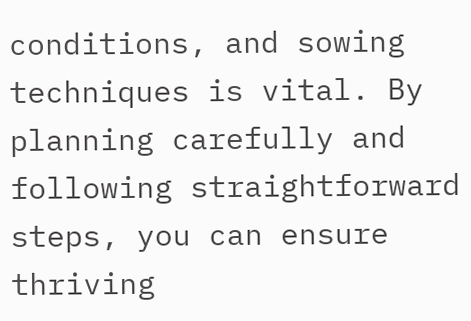conditions, and sowing techniques is vital. By planning carefully and following straightforward steps, you can ensure thriving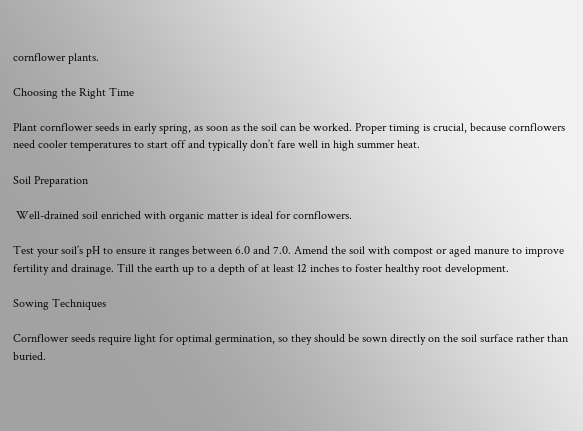cornflower plants.

Choosing the Right Time

Plant cornflower seeds in early spring, as soon as the soil can be worked. Proper timing is crucial, because cornflowers need cooler temperatures to start off and typically don’t fare well in high summer heat.

Soil Preparation

 Well-drained soil enriched with organic matter is ideal for cornflowers.

Test your soil’s pH to ensure it ranges between 6.0 and 7.0. Amend the soil with compost or aged manure to improve fertility and drainage. Till the earth up to a depth of at least 12 inches to foster healthy root development.

Sowing Techniques

Cornflower seeds require light for optimal germination, so they should be sown directly on the soil surface rather than buried.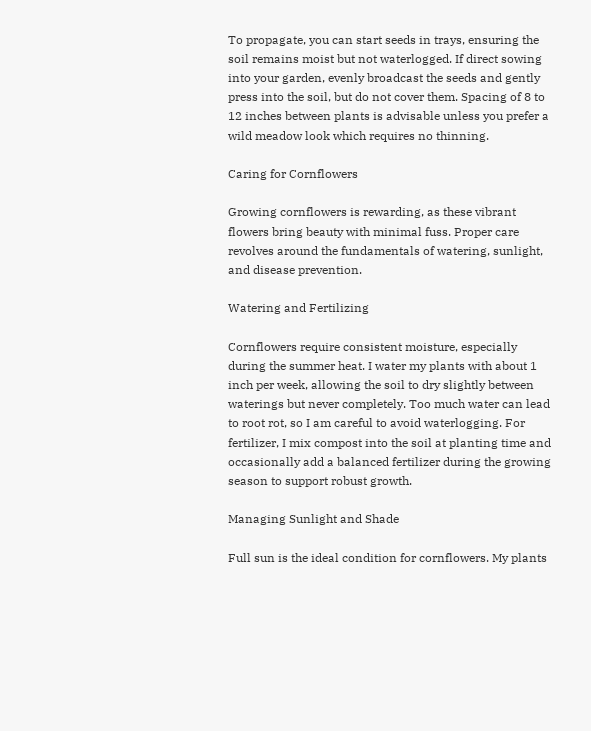To propagate, you can start seeds in trays, ensuring the soil remains moist but not waterlogged. If direct sowing into your garden, evenly broadcast the seeds and gently press into the soil, but do not cover them. Spacing of 8 to 12 inches between plants is advisable unless you prefer a wild meadow look which requires no thinning.

Caring for Cornflowers

Growing cornflowers is rewarding, as these vibrant flowers bring beauty with minimal fuss. Proper care revolves around the fundamentals of watering, sunlight, and disease prevention.

Watering and Fertilizing

Cornflowers require consistent moisture, especially during the summer heat. I water my plants with about 1 inch per week, allowing the soil to dry slightly between waterings but never completely. Too much water can lead to root rot, so I am careful to avoid waterlogging. For fertilizer, I mix compost into the soil at planting time and occasionally add a balanced fertilizer during the growing season to support robust growth.

Managing Sunlight and Shade

Full sun is the ideal condition for cornflowers. My plants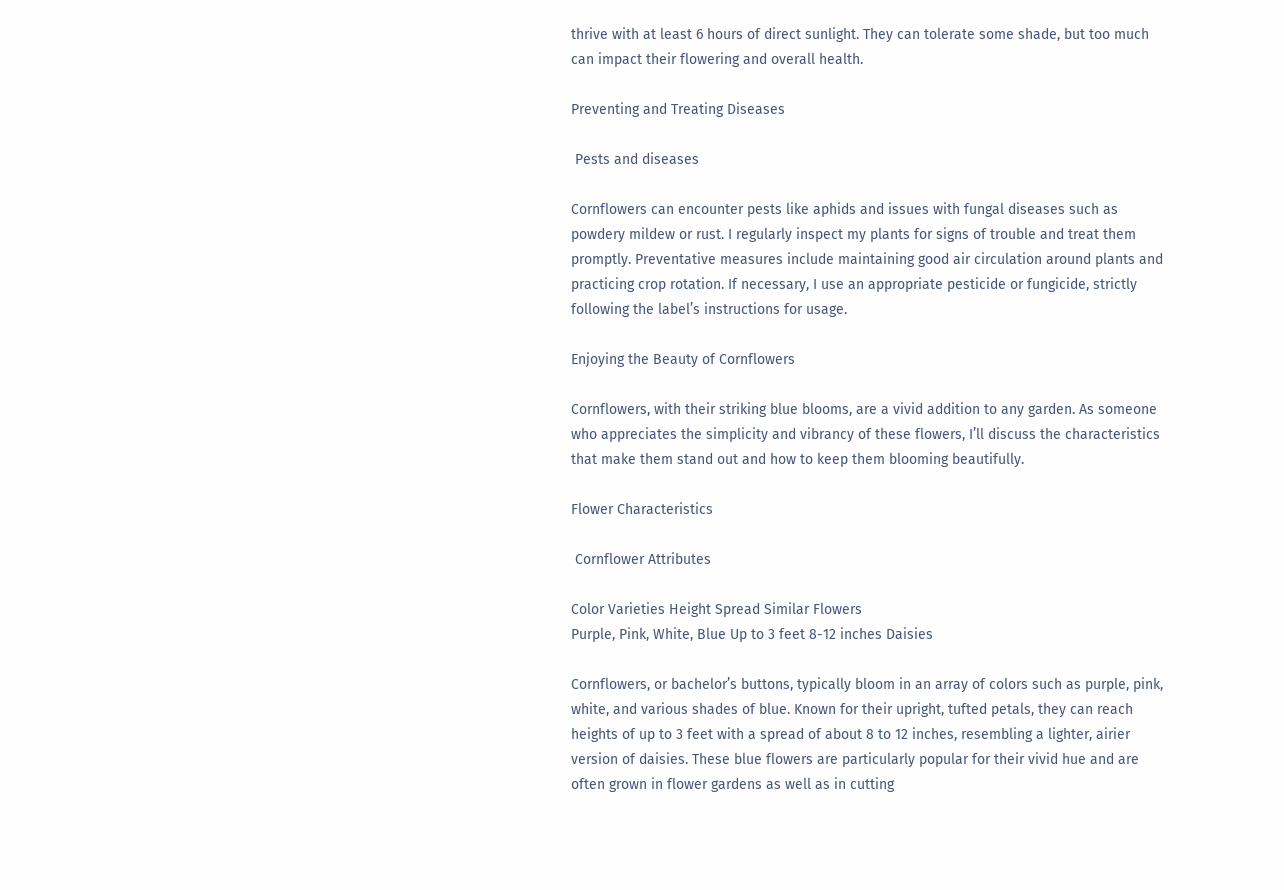thrive with at least 6 hours of direct sunlight. They can tolerate some shade, but too much can impact their flowering and overall health.

Preventing and Treating Diseases

 Pests and diseases

Cornflowers can encounter pests like aphids and issues with fungal diseases such as powdery mildew or rust. I regularly inspect my plants for signs of trouble and treat them promptly. Preventative measures include maintaining good air circulation around plants and practicing crop rotation. If necessary, I use an appropriate pesticide or fungicide, strictly following the label’s instructions for usage.

Enjoying the Beauty of Cornflowers

Cornflowers, with their striking blue blooms, are a vivid addition to any garden. As someone who appreciates the simplicity and vibrancy of these flowers, I’ll discuss the characteristics that make them stand out and how to keep them blooming beautifully.

Flower Characteristics

 Cornflower Attributes

Color Varieties Height Spread Similar Flowers
Purple, Pink, White, Blue Up to 3 feet 8-12 inches Daisies

Cornflowers, or bachelor’s buttons, typically bloom in an array of colors such as purple, pink, white, and various shades of blue. Known for their upright, tufted petals, they can reach heights of up to 3 feet with a spread of about 8 to 12 inches, resembling a lighter, airier version of daisies. These blue flowers are particularly popular for their vivid hue and are often grown in flower gardens as well as in cutting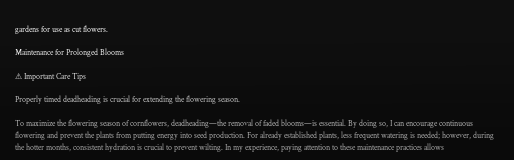gardens for use as cut flowers.

Maintenance for Prolonged Blooms

⚠ Important Care Tips

Properly timed deadheading is crucial for extending the flowering season.

To maximize the flowering season of cornflowers, deadheading—the removal of faded blooms—is essential. By doing so, I can encourage continuous flowering and prevent the plants from putting energy into seed production. For already established plants, less frequent watering is needed; however, during the hotter months, consistent hydration is crucial to prevent wilting. In my experience, paying attention to these maintenance practices allows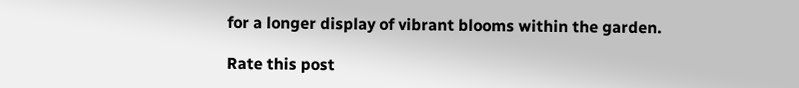for a longer display of vibrant blooms within the garden.

Rate this post